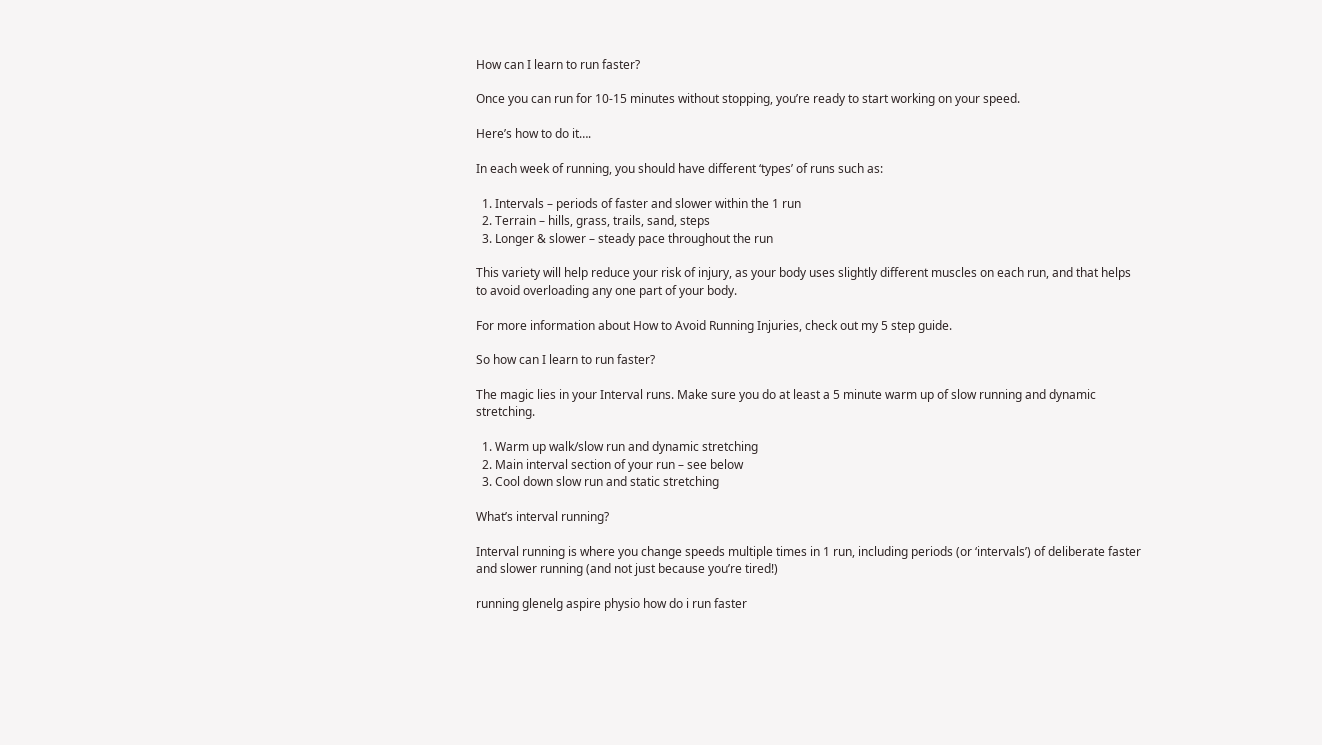How can I learn to run faster?

Once you can run for 10-15 minutes without stopping, you’re ready to start working on your speed.

Here’s how to do it….

In each week of running, you should have different ‘types’ of runs such as:

  1. Intervals – periods of faster and slower within the 1 run
  2. Terrain – hills, grass, trails, sand, steps
  3. Longer & slower – steady pace throughout the run

This variety will help reduce your risk of injury, as your body uses slightly different muscles on each run, and that helps to avoid overloading any one part of your body.

For more information about How to Avoid Running Injuries, check out my 5 step guide.

So how can I learn to run faster?

The magic lies in your Interval runs. Make sure you do at least a 5 minute warm up of slow running and dynamic stretching.

  1. Warm up walk/slow run and dynamic stretching
  2. Main interval section of your run – see below
  3. Cool down slow run and static stretching

What’s interval running?

Interval running is where you change speeds multiple times in 1 run, including periods (or ‘intervals’) of deliberate faster and slower running (and not just because you’re tired!)

running glenelg aspire physio how do i run faster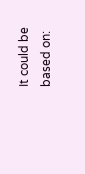It could be based on: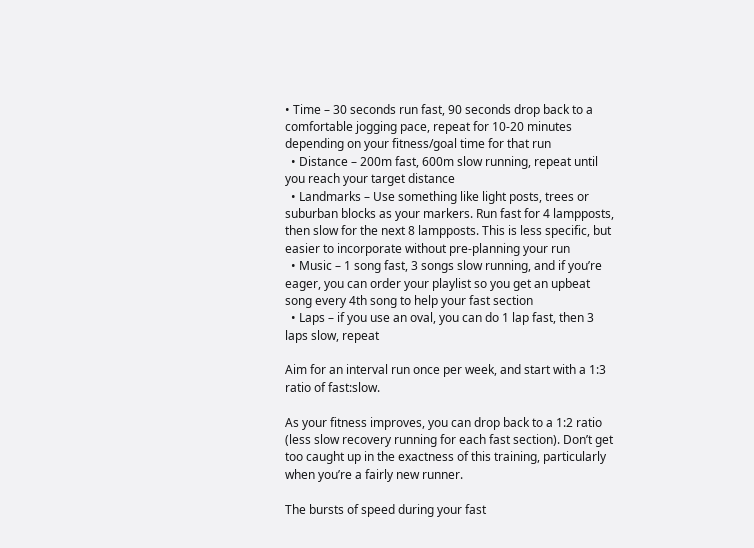• Time – 30 seconds run fast, 90 seconds drop back to a comfortable jogging pace, repeat for 10-20 minutes depending on your fitness/goal time for that run
  • Distance – 200m fast, 600m slow running, repeat until you reach your target distance
  • Landmarks – Use something like light posts, trees or suburban blocks as your markers. Run fast for 4 lampposts, then slow for the next 8 lampposts. This is less specific, but easier to incorporate without pre-planning your run
  • Music – 1 song fast, 3 songs slow running, and if you’re eager, you can order your playlist so you get an upbeat song every 4th song to help your fast section
  • Laps – if you use an oval, you can do 1 lap fast, then 3 laps slow, repeat

Aim for an interval run once per week, and start with a 1:3 ratio of fast:slow.

As your fitness improves, you can drop back to a 1:2 ratio (less slow recovery running for each fast section). Don’t get too caught up in the exactness of this training, particularly when you’re a fairly new runner.

The bursts of speed during your fast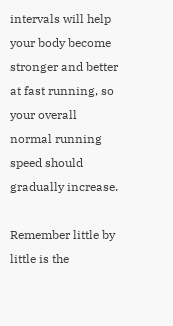intervals will help your body become stronger and better at fast running, so your overall normal running speed should gradually increase.

Remember little by little is the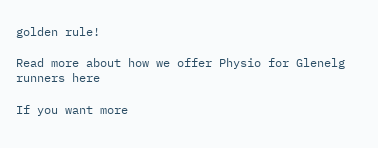golden rule!

Read more about how we offer Physio for Glenelg runners here

If you want more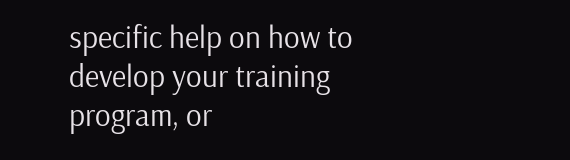specific help on how to develop your training program, or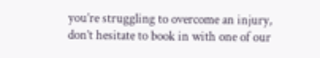you’re struggling to overcome an injury, don’t hesitate to book in with one of our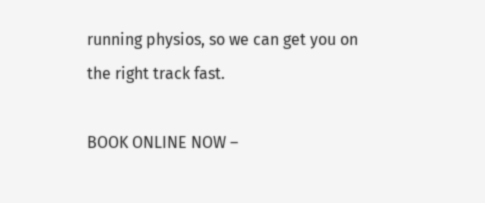running physios, so we can get you on the right track fast.

BOOK ONLINE NOW –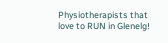Physiotherapists that love to RUN in Glenelg!